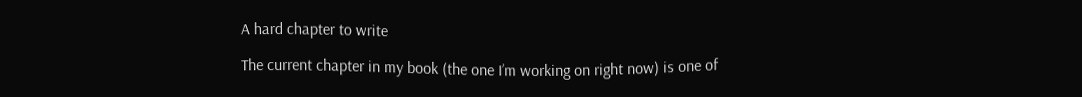A hard chapter to write

The current chapter in my book (the one I’m working on right now) is one of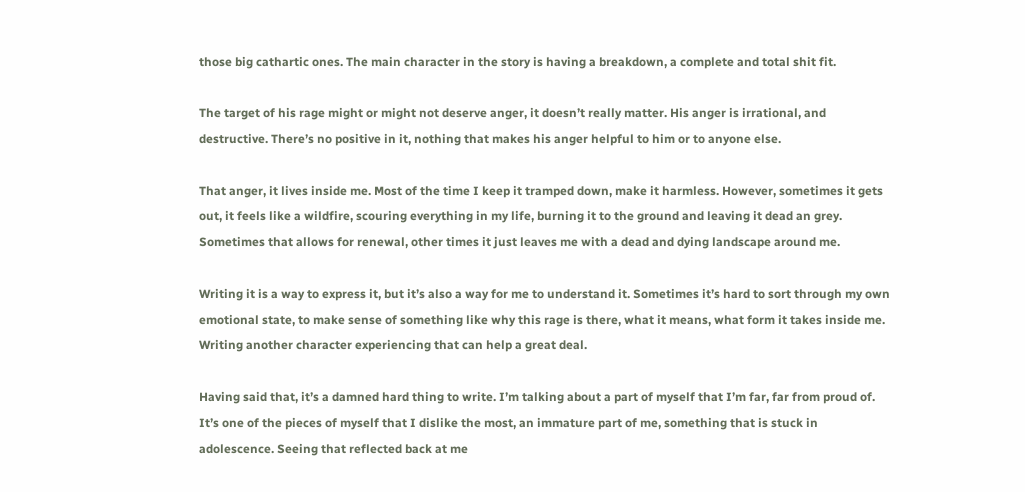those big cathartic ones. The main character in the story is having a breakdown, a complete and total shit fit.

The target of his rage might or might not deserve anger, it doesn’t really matter. His anger is irrational, and destructive. There’s no positive in it, nothing that makes his anger helpful to him or to anyone else.

That anger, it lives inside me. Most of the time I keep it tramped down, make it harmless. However, sometimes it gets out, it feels like a wildfire, scouring everything in my life, burning it to the ground and leaving it dead an grey. Sometimes that allows for renewal, other times it just leaves me with a dead and dying landscape around me.

Writing it is a way to express it, but it’s also a way for me to understand it. Sometimes it’s hard to sort through my own emotional state, to make sense of something like why this rage is there, what it means, what form it takes inside me. Writing another character experiencing that can help a great deal.

Having said that, it’s a damned hard thing to write. I’m talking about a part of myself that I’m far, far from proud of. It’s one of the pieces of myself that I dislike the most, an immature part of me, something that is stuck in adolescence. Seeing that reflected back at me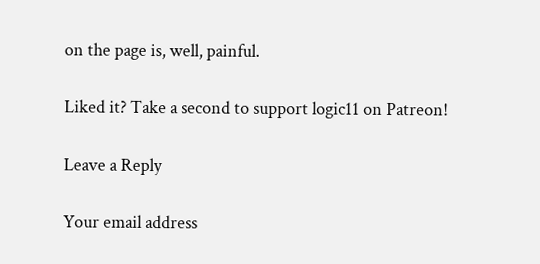on the page is, well, painful.

Liked it? Take a second to support logic11 on Patreon!

Leave a Reply

Your email address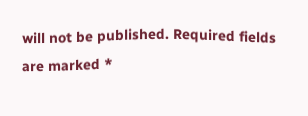will not be published. Required fields are marked *